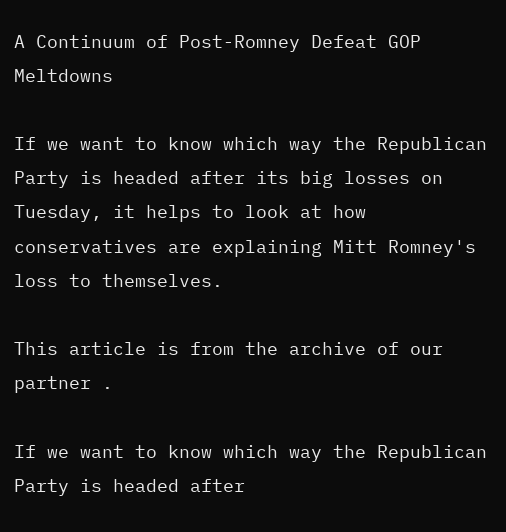A Continuum of Post-Romney Defeat GOP Meltdowns

If we want to know which way the Republican Party is headed after its big losses on Tuesday, it helps to look at how conservatives are explaining Mitt Romney's loss to themselves.

This article is from the archive of our partner .

If we want to know which way the Republican Party is headed after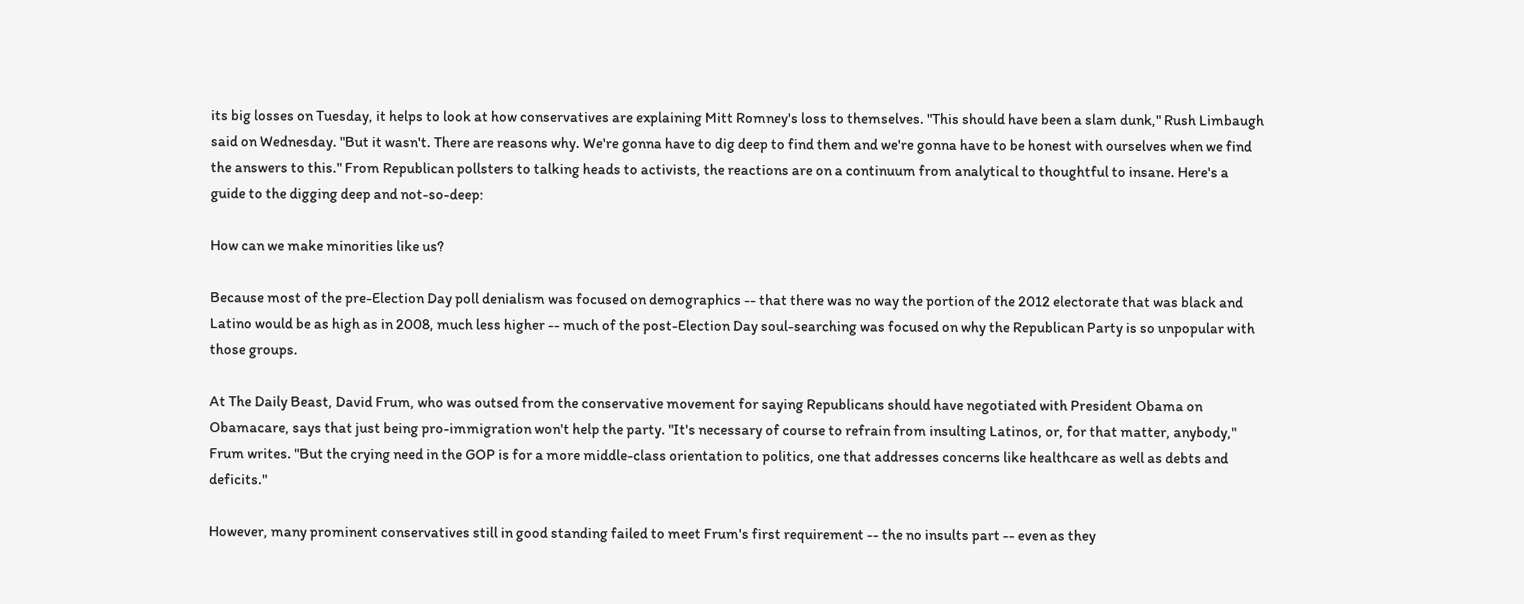its big losses on Tuesday, it helps to look at how conservatives are explaining Mitt Romney's loss to themselves. "This should have been a slam dunk," Rush Limbaugh said on Wednesday. "But it wasn't. There are reasons why. We're gonna have to dig deep to find them and we're gonna have to be honest with ourselves when we find the answers to this." From Republican pollsters to talking heads to activists, the reactions are on a continuum from analytical to thoughtful to insane. Here's a guide to the digging deep and not-so-deep:

How can we make minorities like us?

Because most of the pre-Election Day poll denialism was focused on demographics -- that there was no way the portion of the 2012 electorate that was black and Latino would be as high as in 2008, much less higher -- much of the post-Election Day soul-searching was focused on why the Republican Party is so unpopular with those groups.

At The Daily Beast, David Frum, who was outsed from the conservative movement for saying Republicans should have negotiated with President Obama on Obamacare, says that just being pro-immigration won't help the party. "It's necessary of course to refrain from insulting Latinos, or, for that matter, anybody," Frum writes. "But the crying need in the GOP is for a more middle-class orientation to politics, one that addresses concerns like healthcare as well as debts and deficits."

However, many prominent conservatives still in good standing failed to meet Frum's first requirement -- the no insults part -- even as they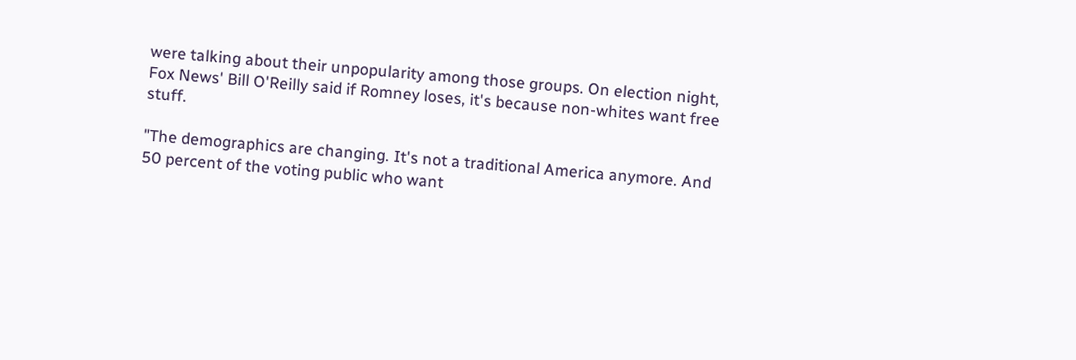were talking about their unpopularity among those groups. On election night, Fox News' Bill O'Reilly said if Romney loses, it's because non-whites want free stuff.

"The demographics are changing. It's not a traditional America anymore. And 50 percent of the voting public who want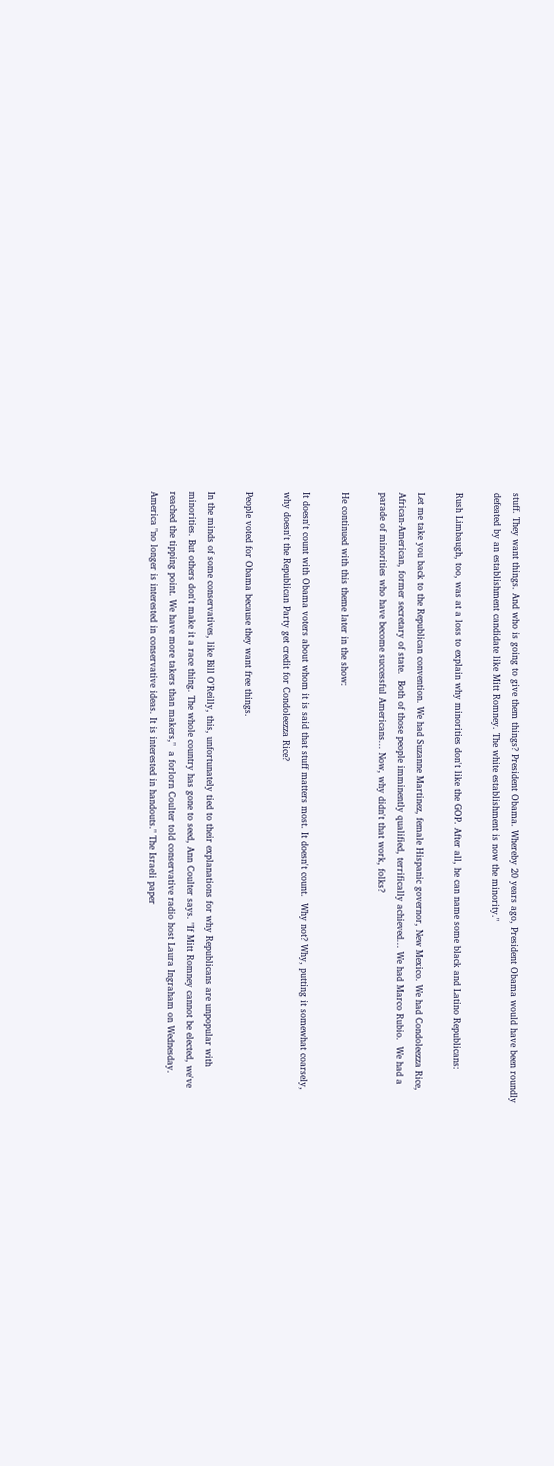stuff. They want things. And who is going to give them things? President Obama. Whereby 20 years ago, President Obama would have been roundly defeated by an establishment candidate like Mitt Romney. The white establishment is now the minority."

Rush Limbaugh, too, was at a loss to explain why minorities don't like the GOP. After all, he can name some black and Latino Republicans:

Let me take you back to the Republican convention. We had Suzanne Martinez, female Hispanic governor, New Mexico. We had Condoleezza Rice, African-American, former secretary of state.  Both of those people imminently qualified, terrifically achieved... We had Marco Rubio.  We had a parade of minorities who have become successful Americans... Now, why didn't that work, folks?

He continued with this theme later in the show:

It doesn't count with Obama voters about whom it is said that stuff matters most. It doesn't count.  Why not? Why, putting it somewhat coarsely, why doesn't the Republican Party get credit for Condoleezza Rice?

People voted for Obama because they want free things.

In the minds of some conservatives, like Bill O'Reilly, this, unfortunately tied to their explanations for why Republicans are unpopular with minorities. But others don't make it a race thing. The whole country has gone to seed, Ann Coulter says. "If Mitt Romney cannot be elected, we've reached the tipping point. We have more takers than makers,"  a forlorn Coulter told conservative radio host Laura Ingraham on Wednesday. America "no longer is interested in conservative ideas. It is interested in handouts." The Israeli paper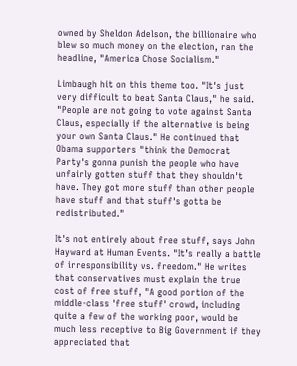owned by Sheldon Adelson, the billionaire who blew so much money on the election, ran the headline, "America Chose Socialism."

Limbaugh hit on this theme too. "It's just very difficult to beat Santa Claus," he said. "People are not going to vote against Santa Claus, especially if the alternative is being your own Santa Claus." He continued that Obama supporters "think the Democrat Party's gonna punish the people who have unfairly gotten stuff that they shouldn't have. They got more stuff than other people have stuff and that stuff's gotta be redistributed."

It's not entirely about free stuff, says John Hayward at Human Events. "It’s really a battle of irresponsibility vs. freedom." He writes that conservatives must explain the true cost of free stuff, "A good portion of the middle-class 'free stuff' crowd, including quite a few of the working poor, would be much less receptive to Big Government if they appreciated that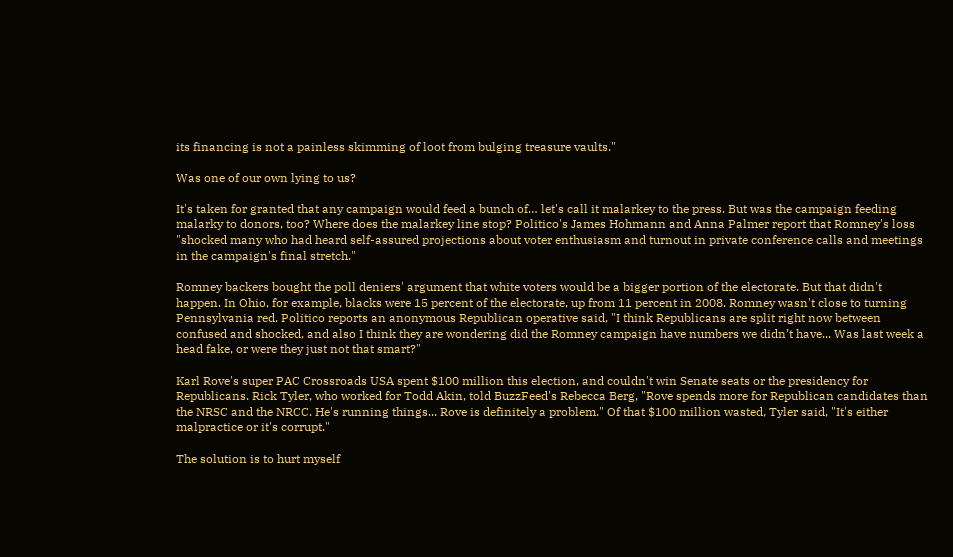its financing is not a painless skimming of loot from bulging treasure vaults."

Was one of our own lying to us?

It's taken for granted that any campaign would feed a bunch of… let's call it malarkey to the press. But was the campaign feeding malarky to donors, too? Where does the malarkey line stop? Politico's James Hohmann and Anna Palmer report that Romney's loss "shocked many who had heard self-assured projections about voter enthusiasm and turnout in private conference calls and meetings in the campaign's final stretch."

Romney backers bought the poll deniers' argument that white voters would be a bigger portion of the electorate. But that didn't happen. In Ohio, for example, blacks were 15 percent of the electorate, up from 11 percent in 2008. Romney wasn't close to turning Pennsylvania red. Politico reports an anonymous Republican operative said, "I think Republicans are split right now between confused and shocked, and also I think they are wondering did the Romney campaign have numbers we didn’t have... Was last week a head fake, or were they just not that smart?"

Karl Rove's super PAC Crossroads USA spent $100 million this election, and couldn't win Senate seats or the presidency for Republicans. Rick Tyler, who worked for Todd Akin, told BuzzFeed's Rebecca Berg, "Rove spends more for Republican candidates than the NRSC and the NRCC. He's running things... Rove is definitely a problem." Of that $100 million wasted, Tyler said, "It's either malpractice or it's corrupt."

The solution is to hurt myself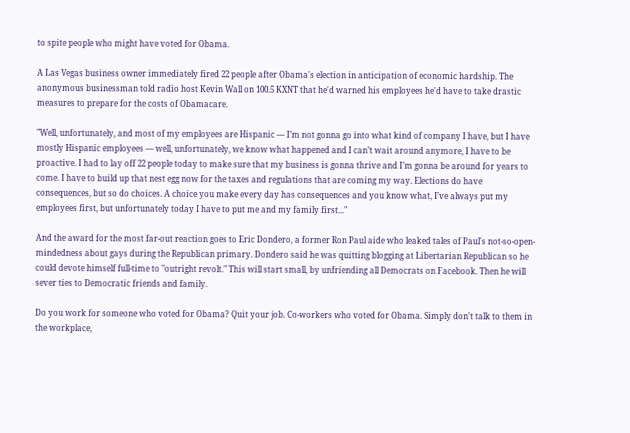to spite people who might have voted for Obama.

A Las Vegas business owner immediately fired 22 people after Obama's election in anticipation of economic hardship. The anonymous businessman told radio host Kevin Wall on 100.5 KXNT that he'd warned his employees he'd have to take drastic measures to prepare for the costs of Obamacare.

"Well, unfortunately, and most of my employees are Hispanic — I’m not gonna go into what kind of company I have, but I have mostly Hispanic employees — well, unfortunately, we know what happened and I can’t wait around anymore, I have to be proactive. I had to lay off 22 people today to make sure that my business is gonna thrive and I’m gonna be around for years to come. I have to build up that nest egg now for the taxes and regulations that are coming my way. Elections do have consequences, but so do choices. A choice you make every day has consequences and you know what, I’ve always put my employees first, but unfortunately today I have to put me and my family first..."

And the award for the most far-out reaction goes to Eric Dondero, a former Ron Paul aide who leaked tales of Paul's not-so-open-mindedness about gays during the Republican primary. Dondero said he was quitting blogging at Libertarian Republican so he could devote himself full-time to "outright revolt." This will start small, by unfriending all Democrats on Facebook. Then he will sever ties to Democratic friends and family.

Do you work for someone who voted for Obama? Quit your job. Co-workers who voted for Obama. Simply don't talk to them in the workplace,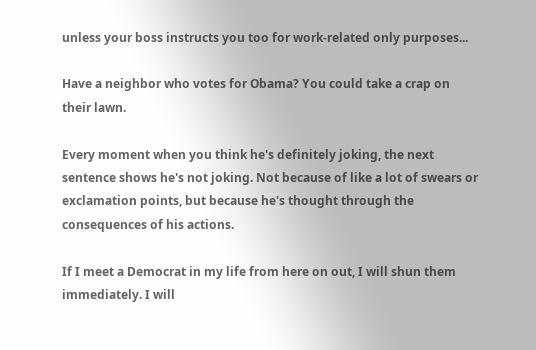unless your boss instructs you too for work-related only purposes...

Have a neighbor who votes for Obama? You could take a crap on their lawn.

Every moment when you think he's definitely joking, the next sentence shows he's not joking. Not because of like a lot of swears or exclamation points, but because he's thought through the consequences of his actions.

If I meet a Democrat in my life from here on out, I will shun them immediately. I will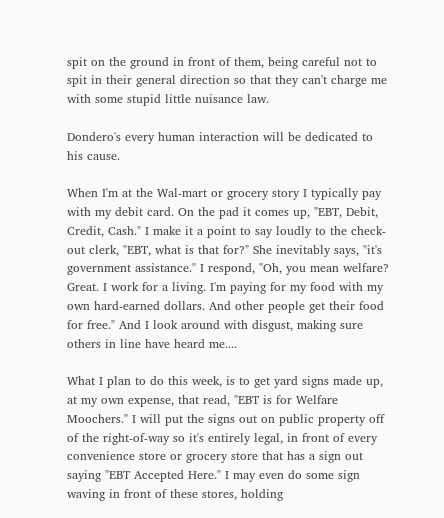spit on the ground in front of them, being careful not to spit in their general direction so that they can't charge me with some stupid little nuisance law.

Dondero's every human interaction will be dedicated to his cause.

When I'm at the Wal-mart or grocery story I typically pay with my debit card. On the pad it comes up, "EBT, Debit, Credit, Cash." I make it a point to say loudly to the check-out clerk, "EBT, what is that for?" She inevitably says, "it's government assistance." I respond, "Oh, you mean welfare? Great. I work for a living. I'm paying for my food with my own hard-earned dollars. And other people get their food for free." And I look around with disgust, making sure others in line have heard me....

What I plan to do this week, is to get yard signs made up, at my own expense, that read, "EBT is for Welfare Moochers." I will put the signs out on public property off of the right-of-way so it's entirely legal, in front of every convenience store or grocery store that has a sign out saying "EBT Accepted Here." I may even do some sign waving in front of these stores, holding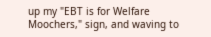up my "EBT is for Welfare Moochers," sign, and waving to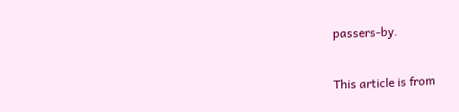passers-by.

This article is from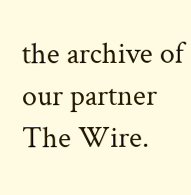the archive of our partner The Wire.